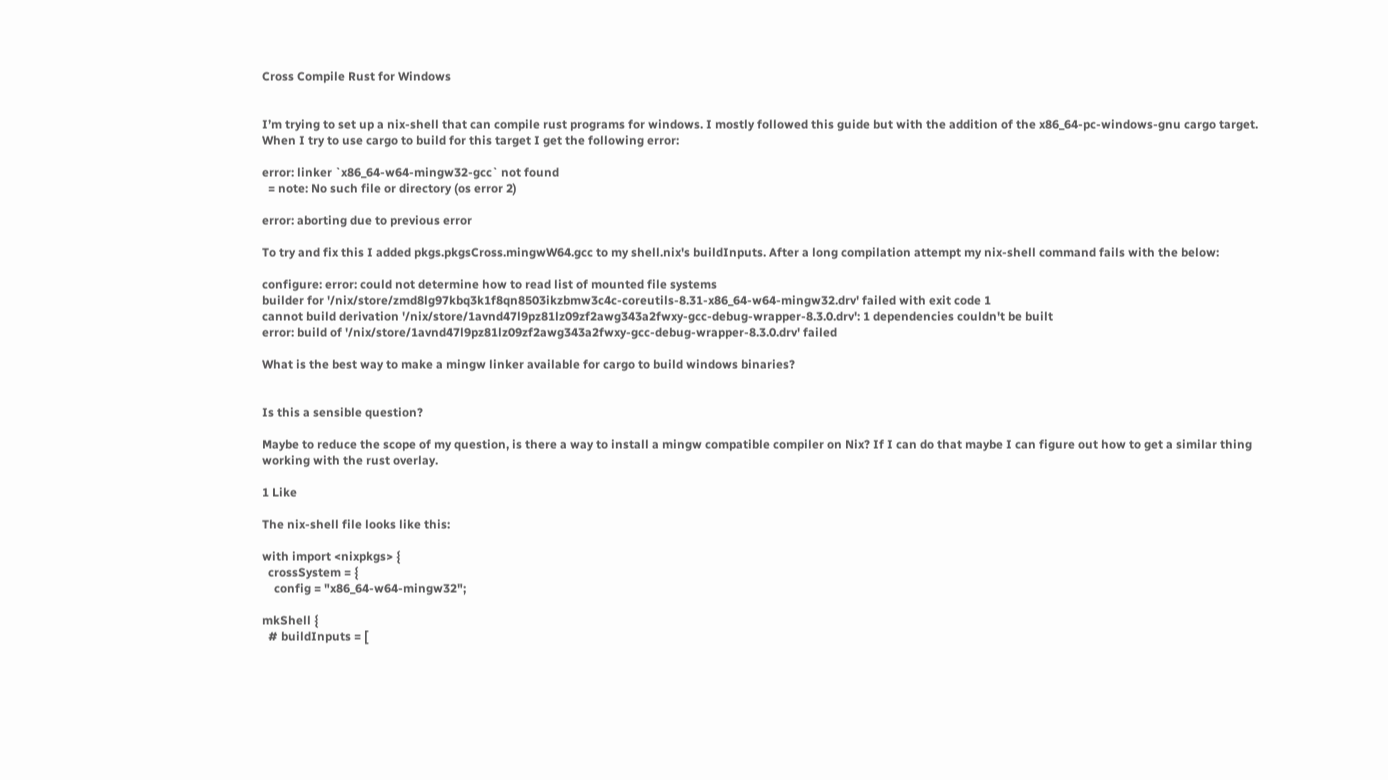Cross Compile Rust for Windows


I’m trying to set up a nix-shell that can compile rust programs for windows. I mostly followed this guide but with the addition of the x86_64-pc-windows-gnu cargo target. When I try to use cargo to build for this target I get the following error:

error: linker `x86_64-w64-mingw32-gcc` not found
  = note: No such file or directory (os error 2)

error: aborting due to previous error

To try and fix this I added pkgs.pkgsCross.mingwW64.gcc to my shell.nix's buildInputs. After a long compilation attempt my nix-shell command fails with the below:

configure: error: could not determine how to read list of mounted file systems
builder for '/nix/store/zmd8lg97kbq3k1f8qn8503ikzbmw3c4c-coreutils-8.31-x86_64-w64-mingw32.drv' failed with exit code 1
cannot build derivation '/nix/store/1avnd47l9pz81lz09zf2awg343a2fwxy-gcc-debug-wrapper-8.3.0.drv': 1 dependencies couldn't be built
error: build of '/nix/store/1avnd47l9pz81lz09zf2awg343a2fwxy-gcc-debug-wrapper-8.3.0.drv' failed

What is the best way to make a mingw linker available for cargo to build windows binaries?


Is this a sensible question?

Maybe to reduce the scope of my question, is there a way to install a mingw compatible compiler on Nix? If I can do that maybe I can figure out how to get a similar thing working with the rust overlay.

1 Like

The nix-shell file looks like this:

with import <nixpkgs> {
  crossSystem = {
    config = "x86_64-w64-mingw32";

mkShell {
  # buildInputs = [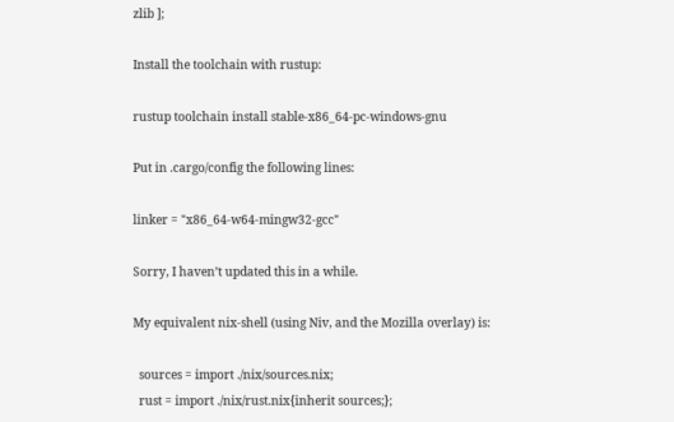zlib ];

Install the toolchain with rustup:

rustup toolchain install stable-x86_64-pc-windows-gnu

Put in .cargo/config the following lines:

linker = "x86_64-w64-mingw32-gcc"

Sorry, I haven’t updated this in a while.

My equivalent nix-shell (using Niv, and the Mozilla overlay) is:

  sources = import ./nix/sources.nix;
  rust = import ./nix/rust.nix{inherit sources;};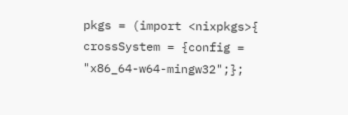pkgs = (import <nixpkgs>{ crossSystem = {config = "x86_64-w64-mingw32";};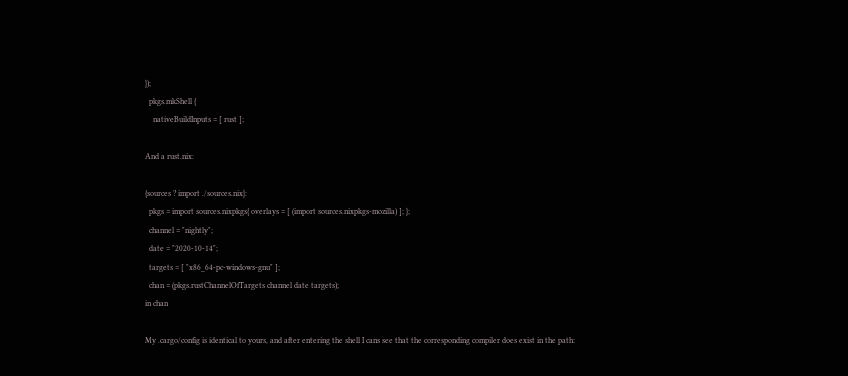});
  pkgs.mkShell {
    nativeBuildInputs = [ rust ];

And a rust.nix:

{sources ? import ./sources.nix}:
  pkgs = import sources.nixpkgs{ overlays = [ (import sources.nixpkgs-mozilla) ]; };
  channel = "nightly";
  date = "2020-10-14";
  targets = [ "x86_64-pc-windows-gnu" ];
  chan = (pkgs.rustChannelOfTargets channel date targets);
in chan

My .cargo/config is identical to yours, and after entering the shell I cans see that the corresponding compiler does exist in the path: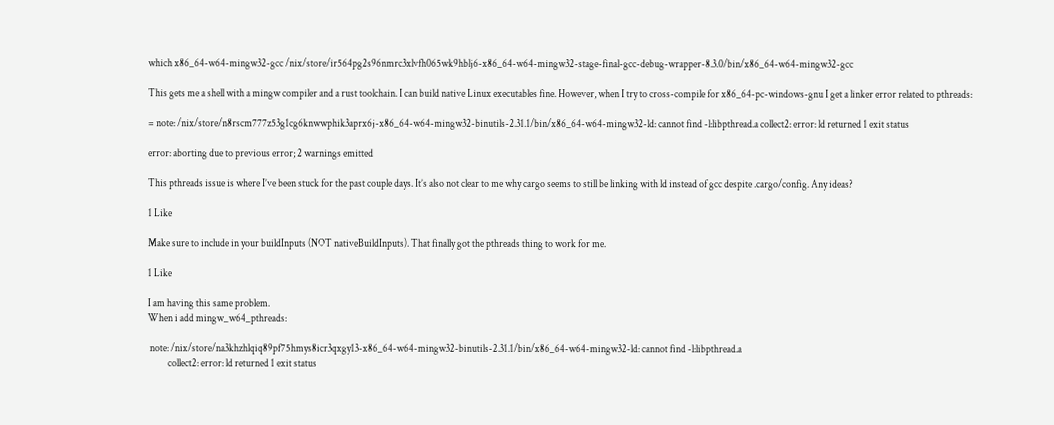which x86_64-w64-mingw32-gcc /nix/store/ir564pg2s96nmrc3xlvfh065wk9hblj6-x86_64-w64-mingw32-stage-final-gcc-debug-wrapper-8.3.0/bin/x86_64-w64-mingw32-gcc

This gets me a shell with a mingw compiler and a rust toolchain. I can build native Linux executables fine. However, when I try to cross-compile for x86_64-pc-windows-gnu I get a linker error related to pthreads:

= note: /nix/store/n8rscm777z53g1cg6knwwphik3aprx6j-x86_64-w64-mingw32-binutils-2.31.1/bin/x86_64-w64-mingw32-ld: cannot find -l:libpthread.a collect2: error: ld returned 1 exit status

error: aborting due to previous error; 2 warnings emitted

This pthreads issue is where I’ve been stuck for the past couple days. It’s also not clear to me why cargo seems to still be linking with ld instead of gcc despite .cargo/config. Any ideas?

1 Like

Make sure to include in your buildInputs (NOT nativeBuildInputs). That finally got the pthreads thing to work for me.

1 Like

I am having this same problem.
When i add mingw_w64_pthreads:

 note: /nix/store/na3khzhlqiq89pf75hmys8icr3qxgy13-x86_64-w64-mingw32-binutils-2.31.1/bin/x86_64-w64-mingw32-ld: cannot find -l:libpthread.a
          collect2: error: ld returned 1 exit status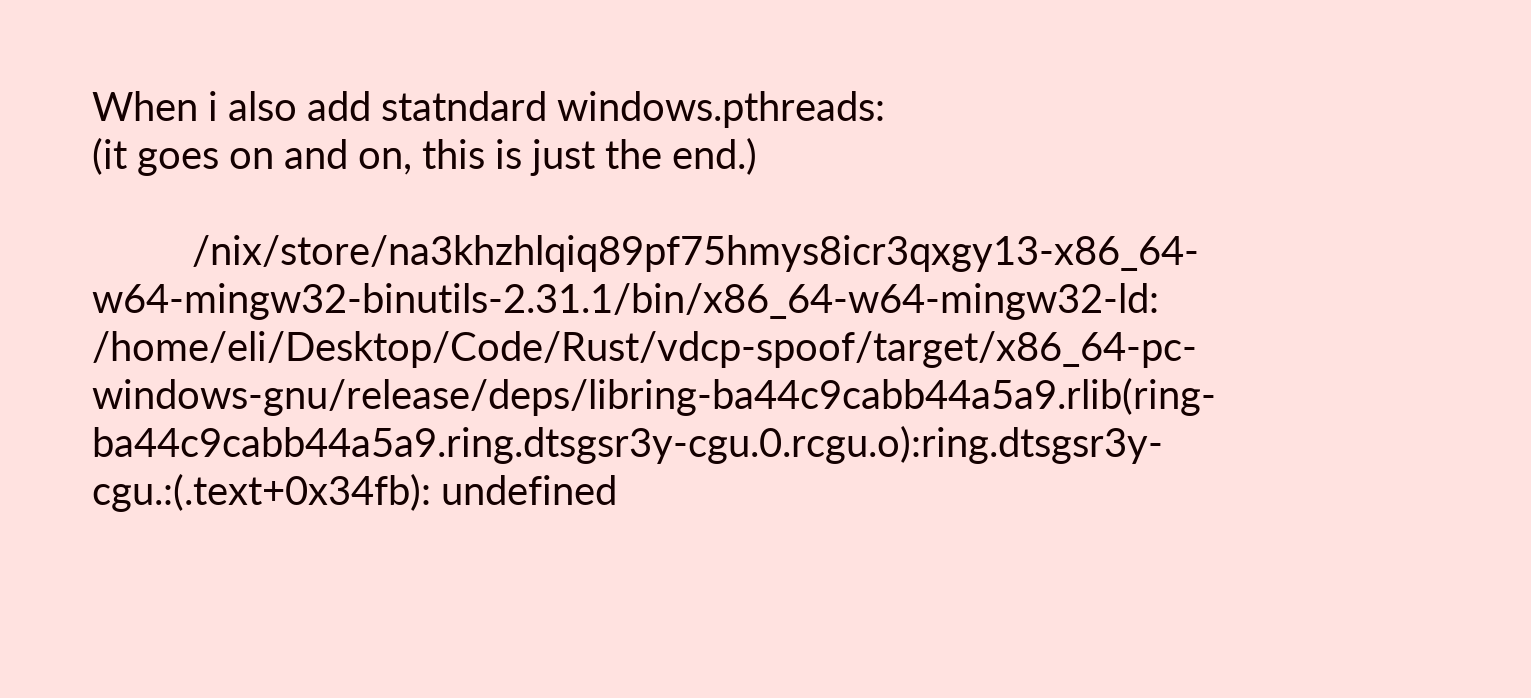When i also add statndard windows.pthreads:
(it goes on and on, this is just the end.)

          /nix/store/na3khzhlqiq89pf75hmys8icr3qxgy13-x86_64-w64-mingw32-binutils-2.31.1/bin/x86_64-w64-mingw32-ld: /home/eli/Desktop/Code/Rust/vdcp-spoof/target/x86_64-pc-windows-gnu/release/deps/libring-ba44c9cabb44a5a9.rlib(ring-ba44c9cabb44a5a9.ring.dtsgsr3y-cgu.0.rcgu.o):ring.dtsgsr3y-cgu.:(.text+0x34fb): undefined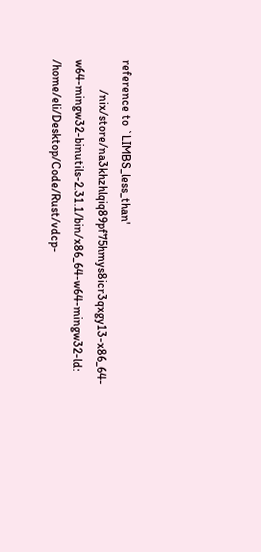reference to `LIMBS_less_than'
          /nix/store/na3khzhlqiq89pf75hmys8icr3qxgy13-x86_64-w64-mingw32-binutils-2.31.1/bin/x86_64-w64-mingw32-ld: /home/eli/Desktop/Code/Rust/vdcp-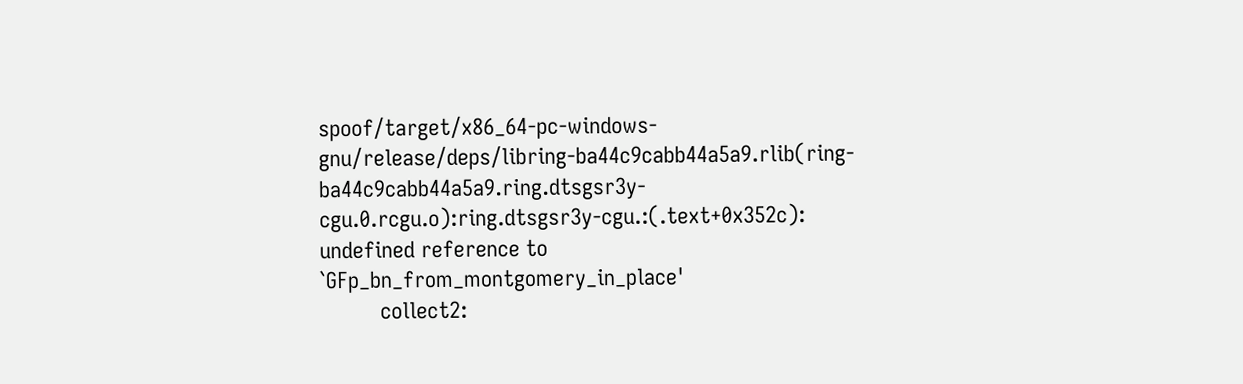spoof/target/x86_64-pc-windows-gnu/release/deps/libring-ba44c9cabb44a5a9.rlib(ring-ba44c9cabb44a5a9.ring.dtsgsr3y-cgu.0.rcgu.o):ring.dtsgsr3y-cgu.:(.text+0x352c): undefined reference to `GFp_bn_from_montgomery_in_place'
          collect2: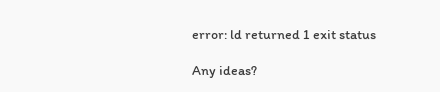error: ld returned 1 exit status

Any ideas?